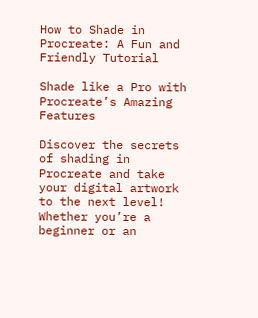How to Shade in Procreate: A Fun and Friendly Tutorial

Shade like a Pro with Procreate’s Amazing Features

Discover the secrets of shading in Procreate and take your digital artwork to the next level! Whether you’re a beginner or an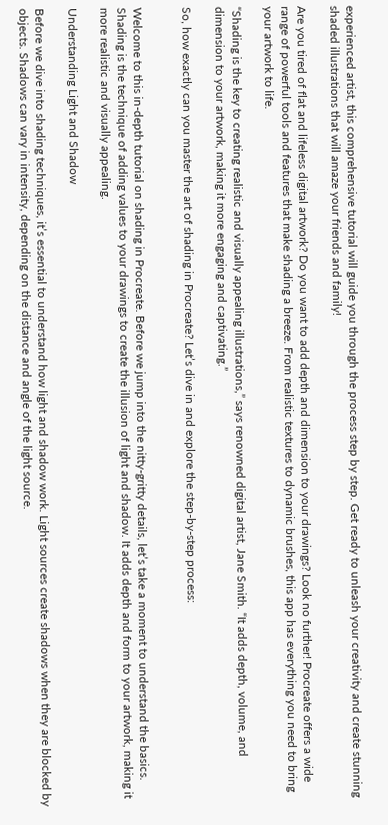experienced artist, this comprehensive tutorial will guide you through the process step by step. Get ready to unleash your creativity and create stunning shaded illustrations that will amaze your friends and family!

Are you tired of flat and lifeless digital artwork? Do you want to add depth and dimension to your drawings? Look no further! Procreate offers a wide range of powerful tools and features that make shading a breeze. From realistic textures to dynamic brushes, this app has everything you need to bring your artwork to life.

“Shading is the key to creating realistic and visually appealing illustrations,” says renowned digital artist, Jane Smith. “It adds depth, volume, and dimension to your artwork, making it more engaging and captivating.”

So, how exactly can you master the art of shading in Procreate? Let’s dive in and explore the step-by-step process:


Welcome to this in-depth tutorial on shading in Procreate. Before we jump into the nitty-gritty details, let’s take a moment to understand the basics. Shading is the technique of adding values to your drawings to create the illusion of light and shadow. It adds depth and form to your artwork, making it more realistic and visually appealing.

Understanding Light and Shadow

Before we dive into shading techniques, it’s essential to understand how light and shadow work. Light sources create shadows when they are blocked by objects. Shadows can vary in intensity, depending on the distance and angle of the light source.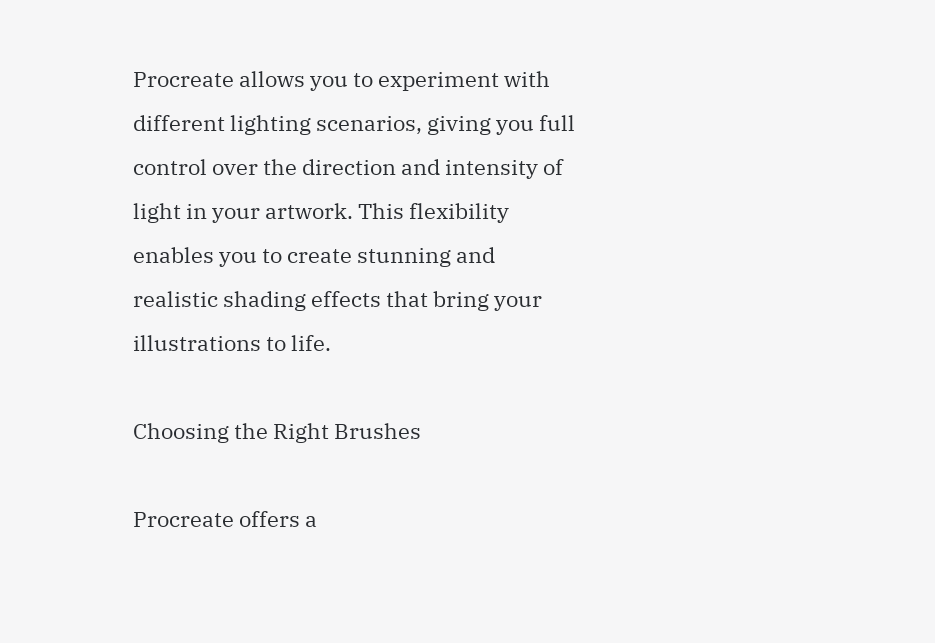Procreate allows you to experiment with different lighting scenarios, giving you full control over the direction and intensity of light in your artwork. This flexibility enables you to create stunning and realistic shading effects that bring your illustrations to life.

Choosing the Right Brushes

Procreate offers a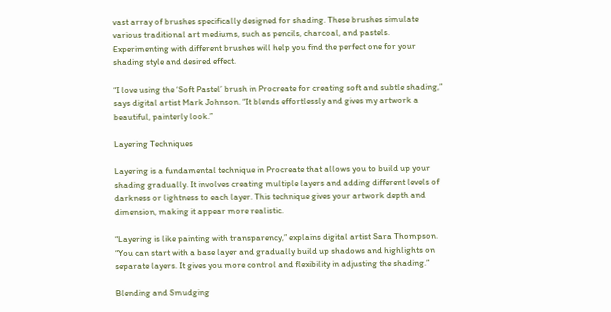vast array of brushes specifically designed for shading. These brushes simulate various traditional art mediums, such as pencils, charcoal, and pastels. Experimenting with different brushes will help you find the perfect one for your shading style and desired effect.

“I love using the ‘Soft Pastel’ brush in Procreate for creating soft and subtle shading,” says digital artist Mark Johnson. “It blends effortlessly and gives my artwork a beautiful, painterly look.”

Layering Techniques

Layering is a fundamental technique in Procreate that allows you to build up your shading gradually. It involves creating multiple layers and adding different levels of darkness or lightness to each layer. This technique gives your artwork depth and dimension, making it appear more realistic.

“Layering is like painting with transparency,” explains digital artist Sara Thompson. “You can start with a base layer and gradually build up shadows and highlights on separate layers. It gives you more control and flexibility in adjusting the shading.”

Blending and Smudging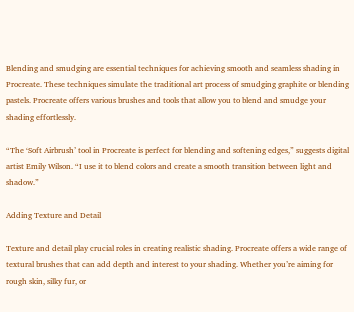Blending and smudging are essential techniques for achieving smooth and seamless shading in Procreate. These techniques simulate the traditional art process of smudging graphite or blending pastels. Procreate offers various brushes and tools that allow you to blend and smudge your shading effortlessly.

“The ‘Soft Airbrush’ tool in Procreate is perfect for blending and softening edges,” suggests digital artist Emily Wilson. “I use it to blend colors and create a smooth transition between light and shadow.”

Adding Texture and Detail

Texture and detail play crucial roles in creating realistic shading. Procreate offers a wide range of textural brushes that can add depth and interest to your shading. Whether you’re aiming for rough skin, silky fur, or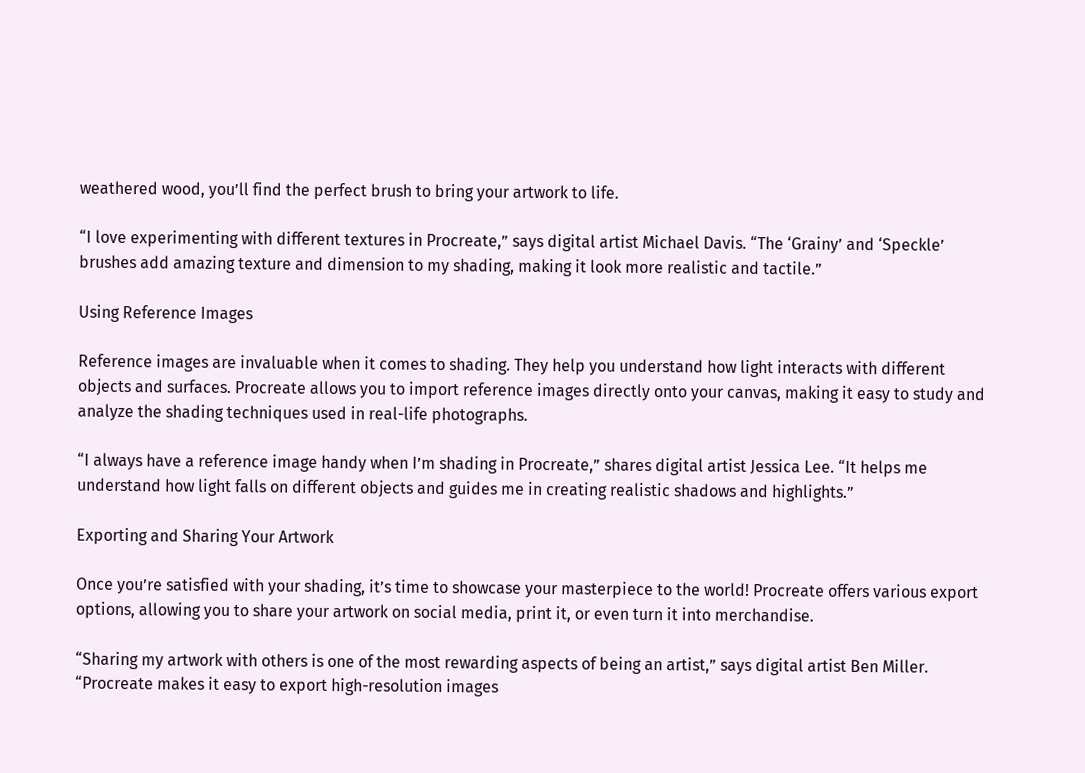weathered wood, you’ll find the perfect brush to bring your artwork to life.

“I love experimenting with different textures in Procreate,” says digital artist Michael Davis. “The ‘Grainy’ and ‘Speckle’ brushes add amazing texture and dimension to my shading, making it look more realistic and tactile.”

Using Reference Images

Reference images are invaluable when it comes to shading. They help you understand how light interacts with different objects and surfaces. Procreate allows you to import reference images directly onto your canvas, making it easy to study and analyze the shading techniques used in real-life photographs.

“I always have a reference image handy when I’m shading in Procreate,” shares digital artist Jessica Lee. “It helps me understand how light falls on different objects and guides me in creating realistic shadows and highlights.”

Exporting and Sharing Your Artwork

Once you’re satisfied with your shading, it’s time to showcase your masterpiece to the world! Procreate offers various export options, allowing you to share your artwork on social media, print it, or even turn it into merchandise.

“Sharing my artwork with others is one of the most rewarding aspects of being an artist,” says digital artist Ben Miller. “Procreate makes it easy to export high-resolution images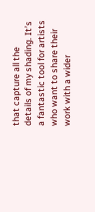that capture all the details of my shading. It’s a fantastic tool for artists who want to share their work with a wider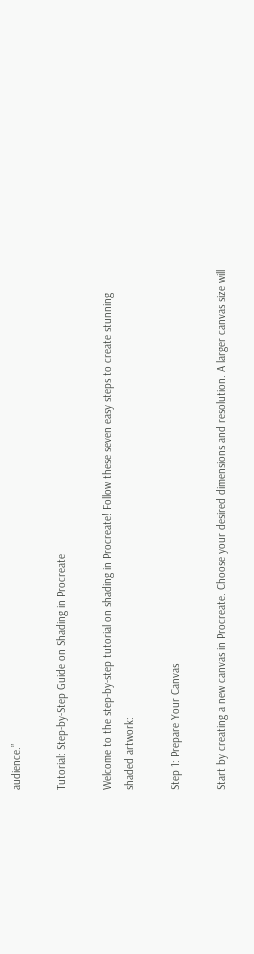audience.”

Tutorial: Step-by-Step Guide on Shading in Procreate

Welcome to the step-by-step tutorial on shading in Procreate! Follow these seven easy steps to create stunning shaded artwork:

Step 1: Prepare Your Canvas

Start by creating a new canvas in Procreate. Choose your desired dimensions and resolution. A larger canvas size will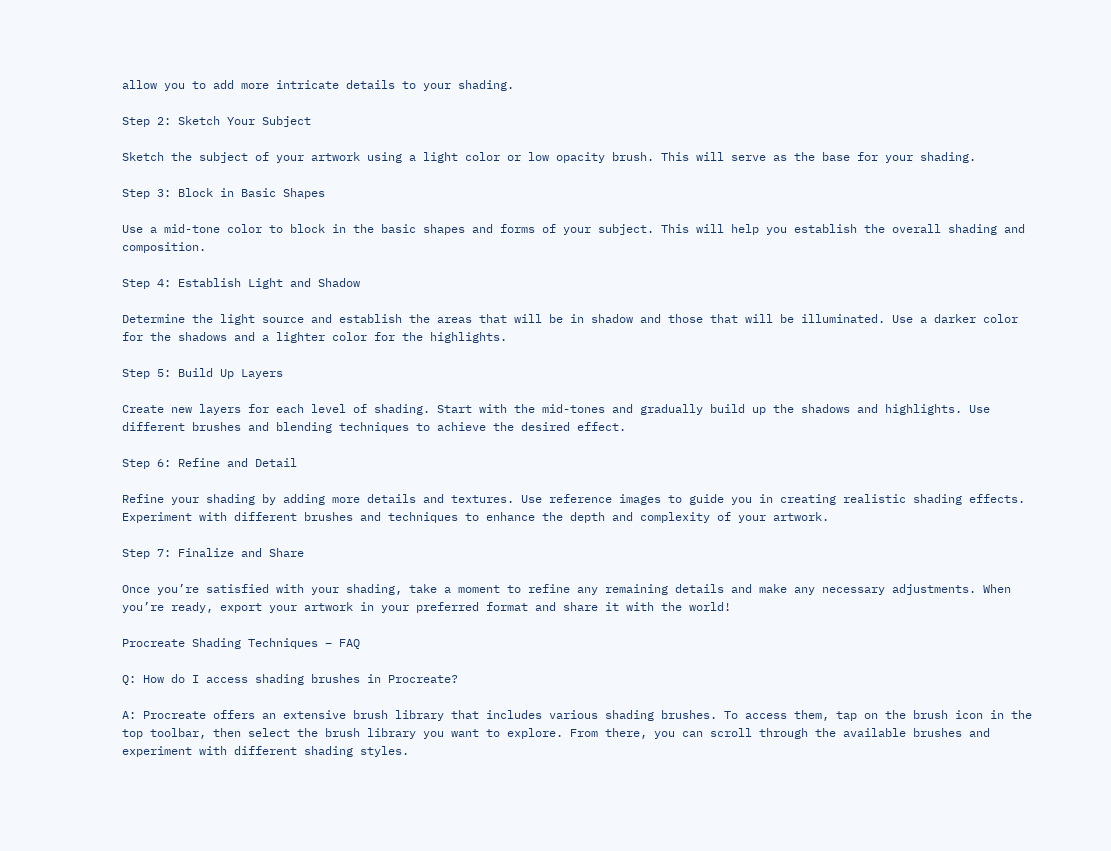allow you to add more intricate details to your shading.

Step 2: Sketch Your Subject

Sketch the subject of your artwork using a light color or low opacity brush. This will serve as the base for your shading.

Step 3: Block in Basic Shapes

Use a mid-tone color to block in the basic shapes and forms of your subject. This will help you establish the overall shading and composition.

Step 4: Establish Light and Shadow

Determine the light source and establish the areas that will be in shadow and those that will be illuminated. Use a darker color for the shadows and a lighter color for the highlights.

Step 5: Build Up Layers

Create new layers for each level of shading. Start with the mid-tones and gradually build up the shadows and highlights. Use different brushes and blending techniques to achieve the desired effect.

Step 6: Refine and Detail

Refine your shading by adding more details and textures. Use reference images to guide you in creating realistic shading effects. Experiment with different brushes and techniques to enhance the depth and complexity of your artwork.

Step 7: Finalize and Share

Once you’re satisfied with your shading, take a moment to refine any remaining details and make any necessary adjustments. When you’re ready, export your artwork in your preferred format and share it with the world!

Procreate Shading Techniques – FAQ

Q: How do I access shading brushes in Procreate?

A: Procreate offers an extensive brush library that includes various shading brushes. To access them, tap on the brush icon in the top toolbar, then select the brush library you want to explore. From there, you can scroll through the available brushes and experiment with different shading styles.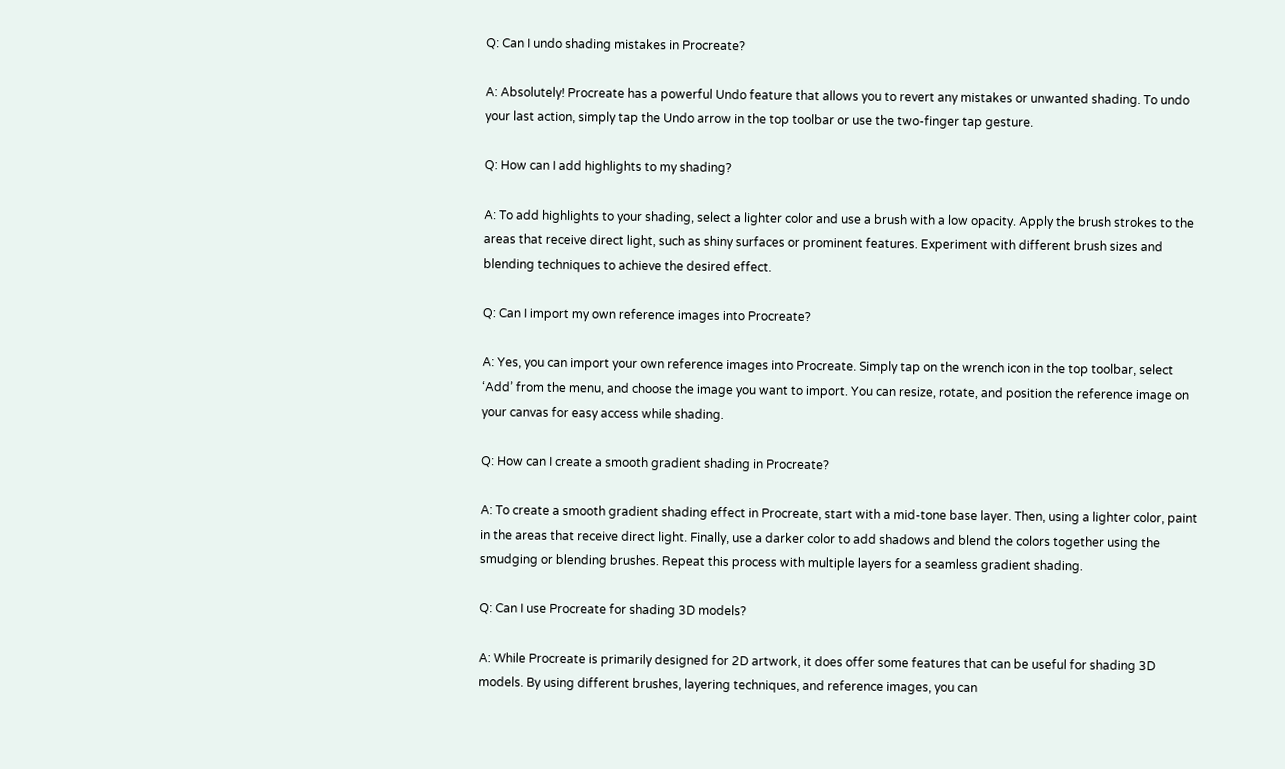Q: Can I undo shading mistakes in Procreate?

A: Absolutely! Procreate has a powerful Undo feature that allows you to revert any mistakes or unwanted shading. To undo your last action, simply tap the Undo arrow in the top toolbar or use the two-finger tap gesture.

Q: How can I add highlights to my shading?

A: To add highlights to your shading, select a lighter color and use a brush with a low opacity. Apply the brush strokes to the areas that receive direct light, such as shiny surfaces or prominent features. Experiment with different brush sizes and blending techniques to achieve the desired effect.

Q: Can I import my own reference images into Procreate?

A: Yes, you can import your own reference images into Procreate. Simply tap on the wrench icon in the top toolbar, select ‘Add’ from the menu, and choose the image you want to import. You can resize, rotate, and position the reference image on your canvas for easy access while shading.

Q: How can I create a smooth gradient shading in Procreate?

A: To create a smooth gradient shading effect in Procreate, start with a mid-tone base layer. Then, using a lighter color, paint in the areas that receive direct light. Finally, use a darker color to add shadows and blend the colors together using the smudging or blending brushes. Repeat this process with multiple layers for a seamless gradient shading.

Q: Can I use Procreate for shading 3D models?

A: While Procreate is primarily designed for 2D artwork, it does offer some features that can be useful for shading 3D models. By using different brushes, layering techniques, and reference images, you can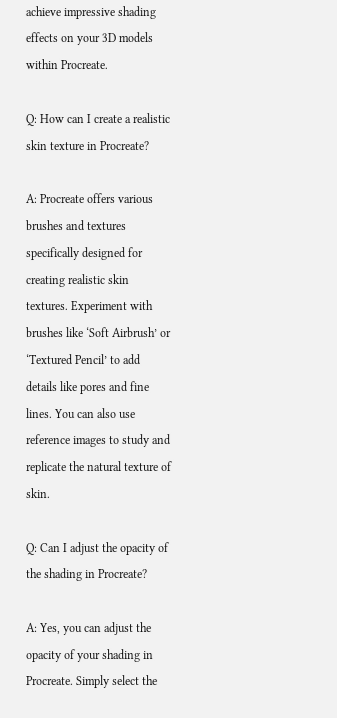achieve impressive shading effects on your 3D models within Procreate.

Q: How can I create a realistic skin texture in Procreate?

A: Procreate offers various brushes and textures specifically designed for creating realistic skin textures. Experiment with brushes like ‘Soft Airbrush’ or ‘Textured Pencil’ to add details like pores and fine lines. You can also use reference images to study and replicate the natural texture of skin.

Q: Can I adjust the opacity of the shading in Procreate?

A: Yes, you can adjust the opacity of your shading in Procreate. Simply select the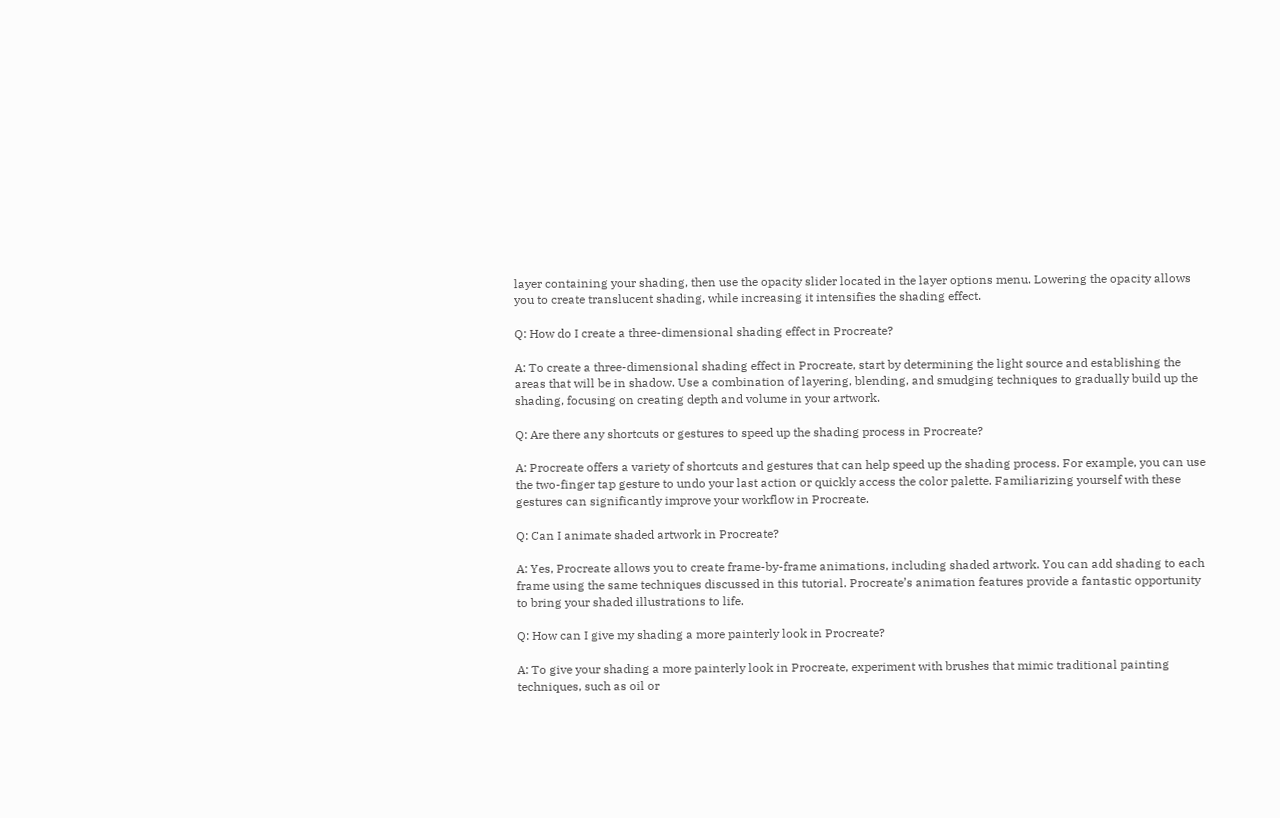layer containing your shading, then use the opacity slider located in the layer options menu. Lowering the opacity allows you to create translucent shading, while increasing it intensifies the shading effect.

Q: How do I create a three-dimensional shading effect in Procreate?

A: To create a three-dimensional shading effect in Procreate, start by determining the light source and establishing the areas that will be in shadow. Use a combination of layering, blending, and smudging techniques to gradually build up the shading, focusing on creating depth and volume in your artwork.

Q: Are there any shortcuts or gestures to speed up the shading process in Procreate?

A: Procreate offers a variety of shortcuts and gestures that can help speed up the shading process. For example, you can use the two-finger tap gesture to undo your last action or quickly access the color palette. Familiarizing yourself with these gestures can significantly improve your workflow in Procreate.

Q: Can I animate shaded artwork in Procreate?

A: Yes, Procreate allows you to create frame-by-frame animations, including shaded artwork. You can add shading to each frame using the same techniques discussed in this tutorial. Procreate’s animation features provide a fantastic opportunity to bring your shaded illustrations to life.

Q: How can I give my shading a more painterly look in Procreate?

A: To give your shading a more painterly look in Procreate, experiment with brushes that mimic traditional painting techniques, such as oil or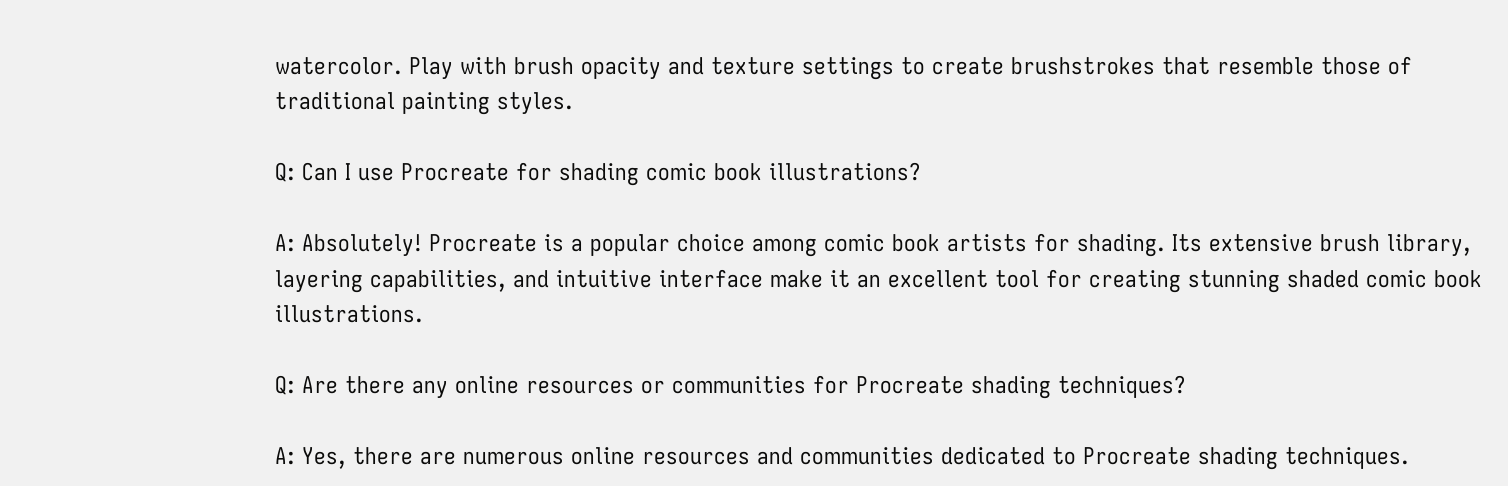watercolor. Play with brush opacity and texture settings to create brushstrokes that resemble those of traditional painting styles.

Q: Can I use Procreate for shading comic book illustrations?

A: Absolutely! Procreate is a popular choice among comic book artists for shading. Its extensive brush library, layering capabilities, and intuitive interface make it an excellent tool for creating stunning shaded comic book illustrations.

Q: Are there any online resources or communities for Procreate shading techniques?

A: Yes, there are numerous online resources and communities dedicated to Procreate shading techniques.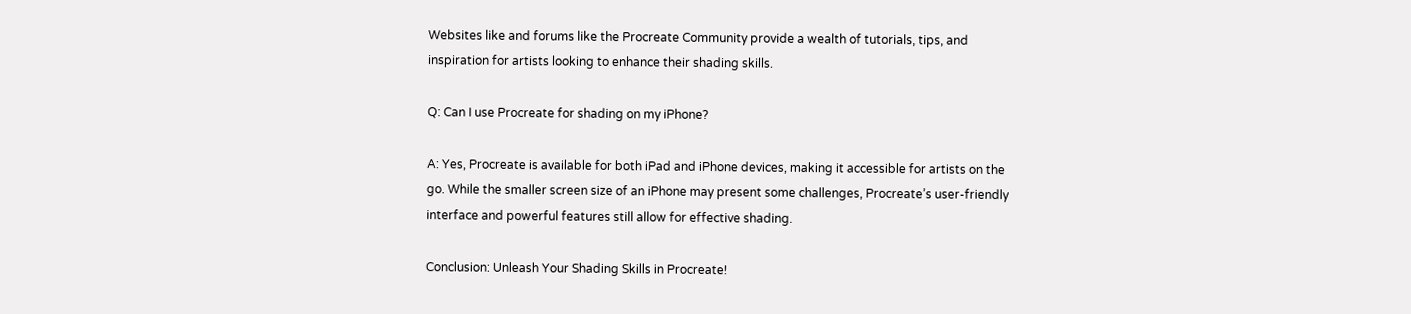Websites like and forums like the Procreate Community provide a wealth of tutorials, tips, and inspiration for artists looking to enhance their shading skills.

Q: Can I use Procreate for shading on my iPhone?

A: Yes, Procreate is available for both iPad and iPhone devices, making it accessible for artists on the go. While the smaller screen size of an iPhone may present some challenges, Procreate’s user-friendly interface and powerful features still allow for effective shading.

Conclusion: Unleash Your Shading Skills in Procreate!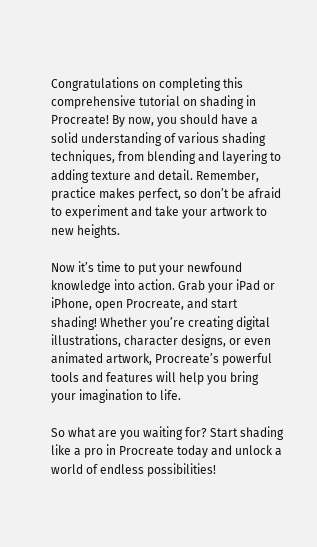Congratulations on completing this comprehensive tutorial on shading in Procreate! By now, you should have a solid understanding of various shading techniques, from blending and layering to adding texture and detail. Remember, practice makes perfect, so don’t be afraid to experiment and take your artwork to new heights.

Now it’s time to put your newfound knowledge into action. Grab your iPad or iPhone, open Procreate, and start shading! Whether you’re creating digital illustrations, character designs, or even animated artwork, Procreate’s powerful tools and features will help you bring your imagination to life.

So what are you waiting for? Start shading like a pro in Procreate today and unlock a world of endless possibilities!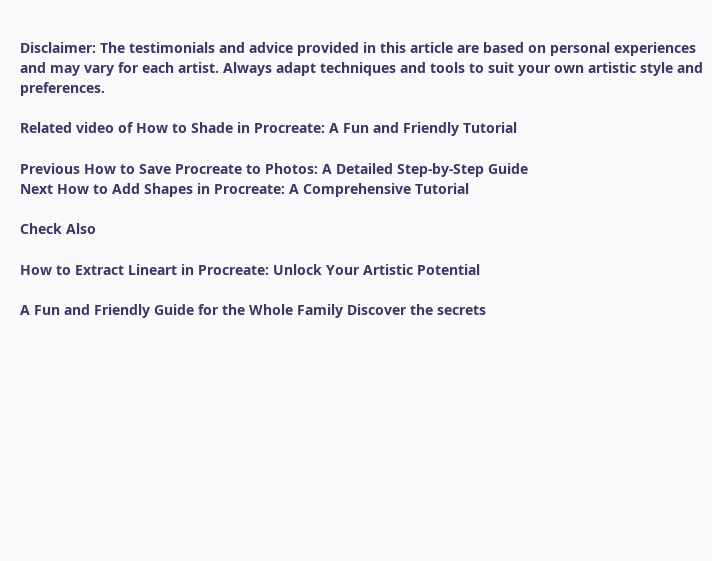Disclaimer: The testimonials and advice provided in this article are based on personal experiences and may vary for each artist. Always adapt techniques and tools to suit your own artistic style and preferences.

Related video of How to Shade in Procreate: A Fun and Friendly Tutorial

Previous How to Save Procreate to Photos: A Detailed Step-by-Step Guide
Next How to Add Shapes in Procreate: A Comprehensive Tutorial

Check Also

How to Extract Lineart in Procreate: Unlock Your Artistic Potential

A Fun and Friendly Guide for the Whole Family Discover the secrets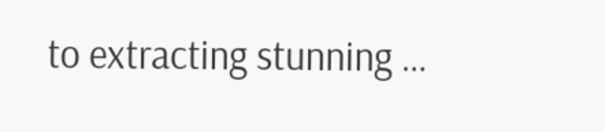to extracting stunning …